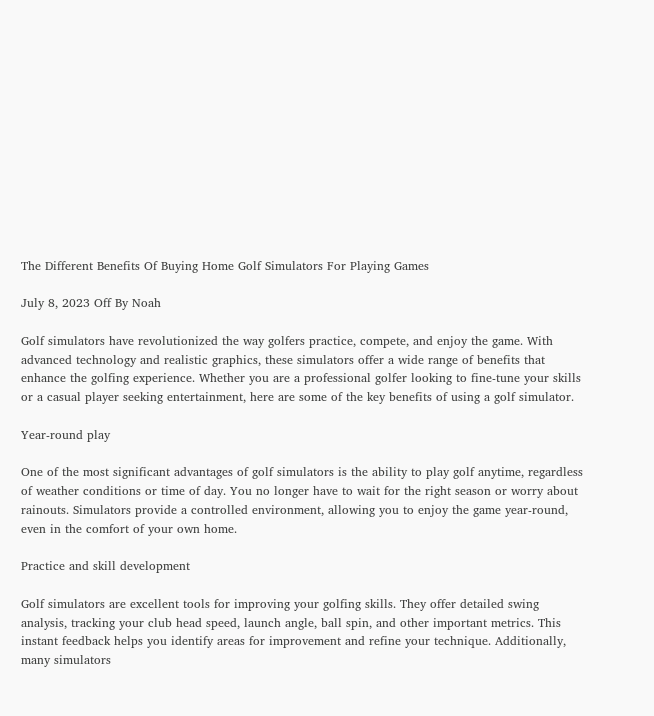The Different Benefits Of Buying Home Golf Simulators For Playing Games

July 8, 2023 Off By Noah

Golf simulators have revolutionized the way golfers practice, compete, and enjoy the game. With advanced technology and realistic graphics, these simulators offer a wide range of benefits that enhance the golfing experience. Whether you are a professional golfer looking to fine-tune your skills or a casual player seeking entertainment, here are some of the key benefits of using a golf simulator.

Year-round play

One of the most significant advantages of golf simulators is the ability to play golf anytime, regardless of weather conditions or time of day. You no longer have to wait for the right season or worry about rainouts. Simulators provide a controlled environment, allowing you to enjoy the game year-round, even in the comfort of your own home.

Practice and skill development

Golf simulators are excellent tools for improving your golfing skills. They offer detailed swing analysis, tracking your club head speed, launch angle, ball spin, and other important metrics. This instant feedback helps you identify areas for improvement and refine your technique. Additionally, many simulators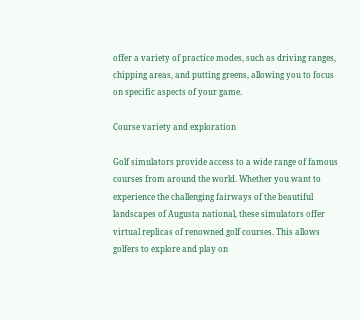offer a variety of practice modes, such as driving ranges, chipping areas, and putting greens, allowing you to focus on specific aspects of your game.

Course variety and exploration

Golf simulators provide access to a wide range of famous courses from around the world. Whether you want to experience the challenging fairways of the beautiful landscapes of Augusta national, these simulators offer virtual replicas of renowned golf courses. This allows golfers to explore and play on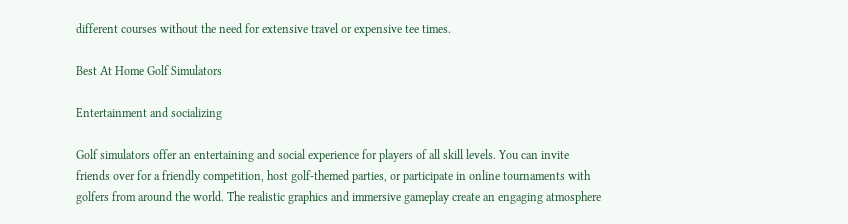different courses without the need for extensive travel or expensive tee times.

Best At Home Golf Simulators

Entertainment and socializing

Golf simulators offer an entertaining and social experience for players of all skill levels. You can invite friends over for a friendly competition, host golf-themed parties, or participate in online tournaments with golfers from around the world. The realistic graphics and immersive gameplay create an engaging atmosphere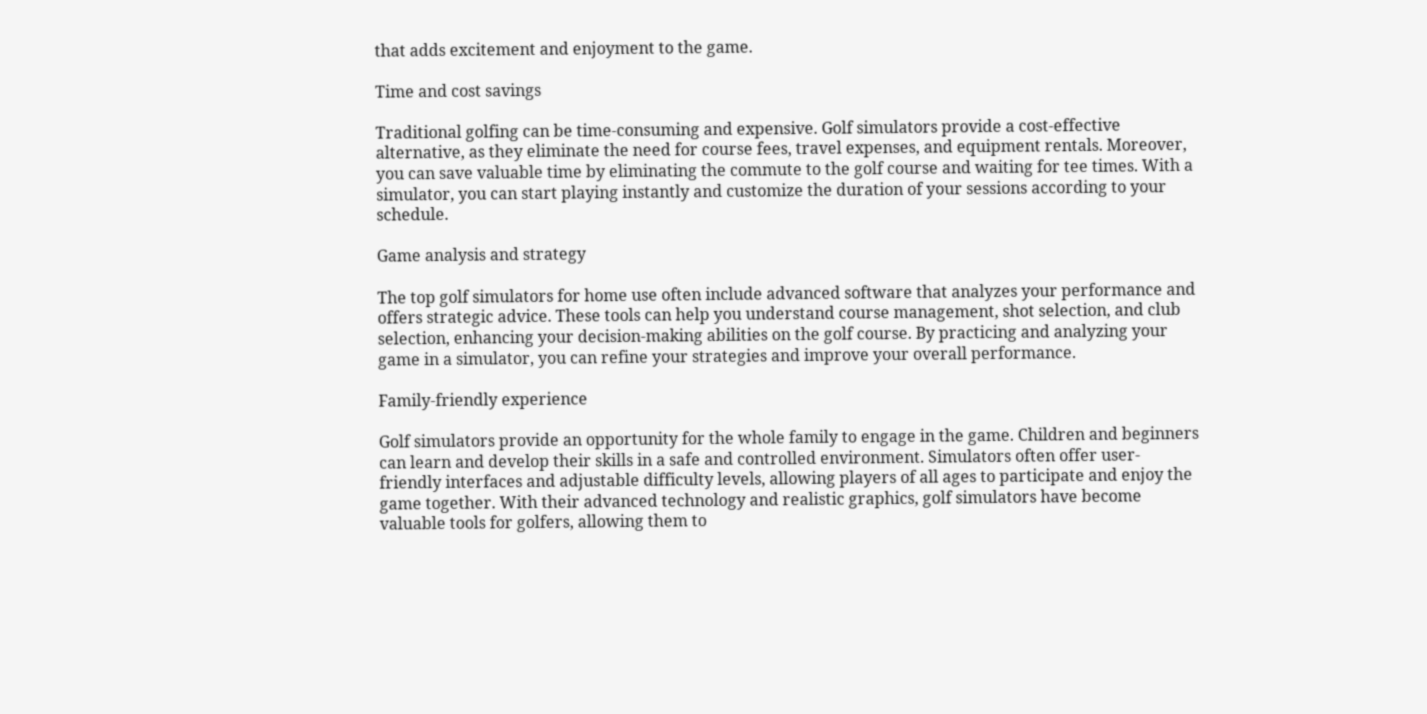that adds excitement and enjoyment to the game.

Time and cost savings

Traditional golfing can be time-consuming and expensive. Golf simulators provide a cost-effective alternative, as they eliminate the need for course fees, travel expenses, and equipment rentals. Moreover, you can save valuable time by eliminating the commute to the golf course and waiting for tee times. With a simulator, you can start playing instantly and customize the duration of your sessions according to your schedule.

Game analysis and strategy

The top golf simulators for home use often include advanced software that analyzes your performance and offers strategic advice. These tools can help you understand course management, shot selection, and club selection, enhancing your decision-making abilities on the golf course. By practicing and analyzing your game in a simulator, you can refine your strategies and improve your overall performance.

Family-friendly experience

Golf simulators provide an opportunity for the whole family to engage in the game. Children and beginners can learn and develop their skills in a safe and controlled environment. Simulators often offer user-friendly interfaces and adjustable difficulty levels, allowing players of all ages to participate and enjoy the game together. With their advanced technology and realistic graphics, golf simulators have become valuable tools for golfers, allowing them to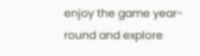enjoy the game year-round and explore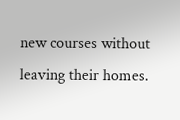new courses without leaving their homes.